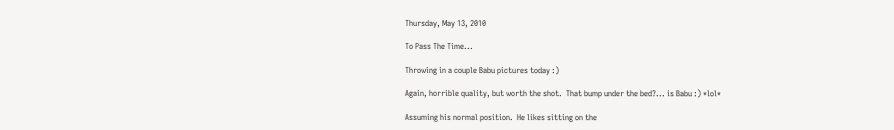Thursday, May 13, 2010

To Pass The Time...

Throwing in a couple Babu pictures today :)

Again, horrible quality, but worth the shot.  That bump under the bed?... is Babu :) *lol*

Assuming his normal position.  He likes sitting on the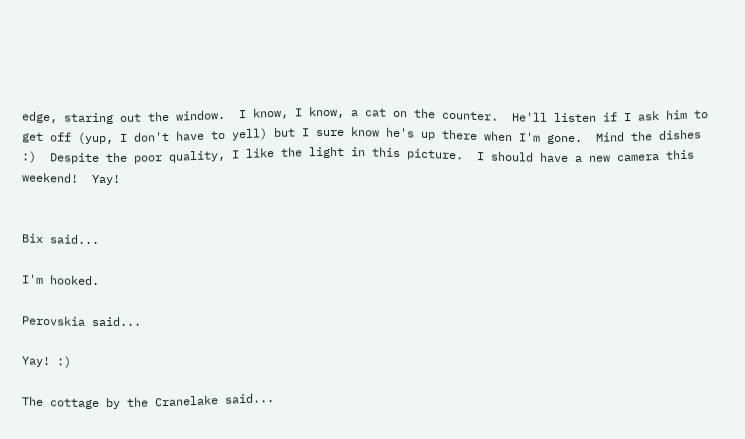edge, staring out the window.  I know, I know, a cat on the counter.  He'll listen if I ask him to get off (yup, I don't have to yell) but I sure know he's up there when I'm gone.  Mind the dishes :)  Despite the poor quality, I like the light in this picture.  I should have a new camera this weekend!  Yay!


Bix said...

I'm hooked.

Perovskia said...

Yay! :)

The cottage by the Cranelake said...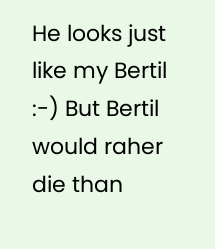He looks just like my Bertil :-) But Bertil would raher die than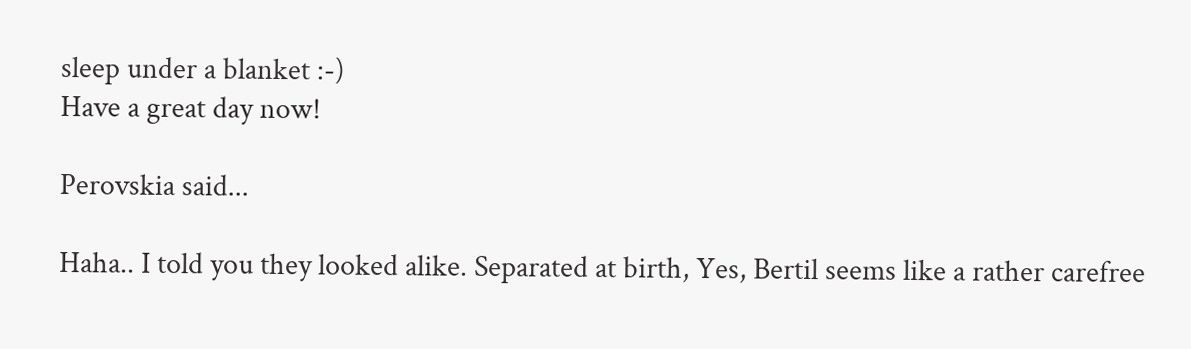sleep under a blanket :-)
Have a great day now!

Perovskia said...

Haha.. I told you they looked alike. Separated at birth, Yes, Bertil seems like a rather carefree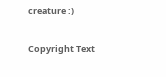creature :)

Copyright Text